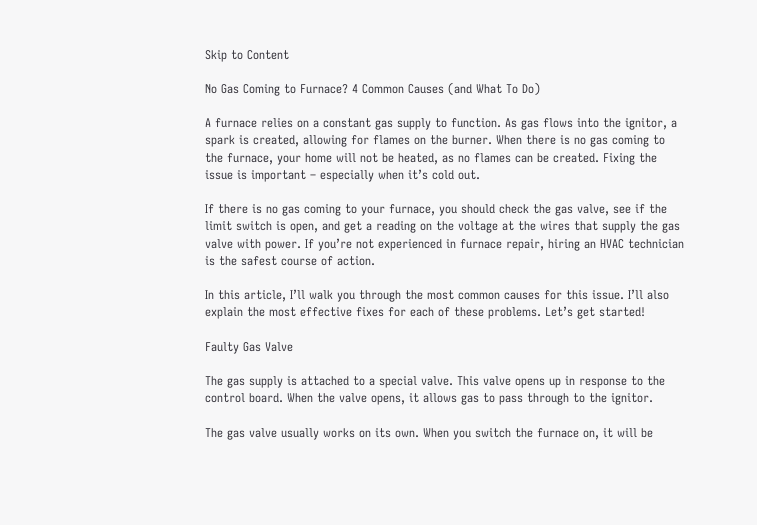Skip to Content

No Gas Coming to Furnace? 4 Common Causes (and What To Do)

A furnace relies on a constant gas supply to function. As gas flows into the ignitor, a spark is created, allowing for flames on the burner. When there is no gas coming to the furnace, your home will not be heated, as no flames can be created. Fixing the issue is important – especially when it’s cold out.

If there is no gas coming to your furnace, you should check the gas valve, see if the limit switch is open, and get a reading on the voltage at the wires that supply the gas valve with power. If you’re not experienced in furnace repair, hiring an HVAC technician is the safest course of action.

In this article, I’ll walk you through the most common causes for this issue. I’ll also explain the most effective fixes for each of these problems. Let’s get started!

Faulty Gas Valve

The gas supply is attached to a special valve. This valve opens up in response to the control board. When the valve opens, it allows gas to pass through to the ignitor.

The gas valve usually works on its own. When you switch the furnace on, it will be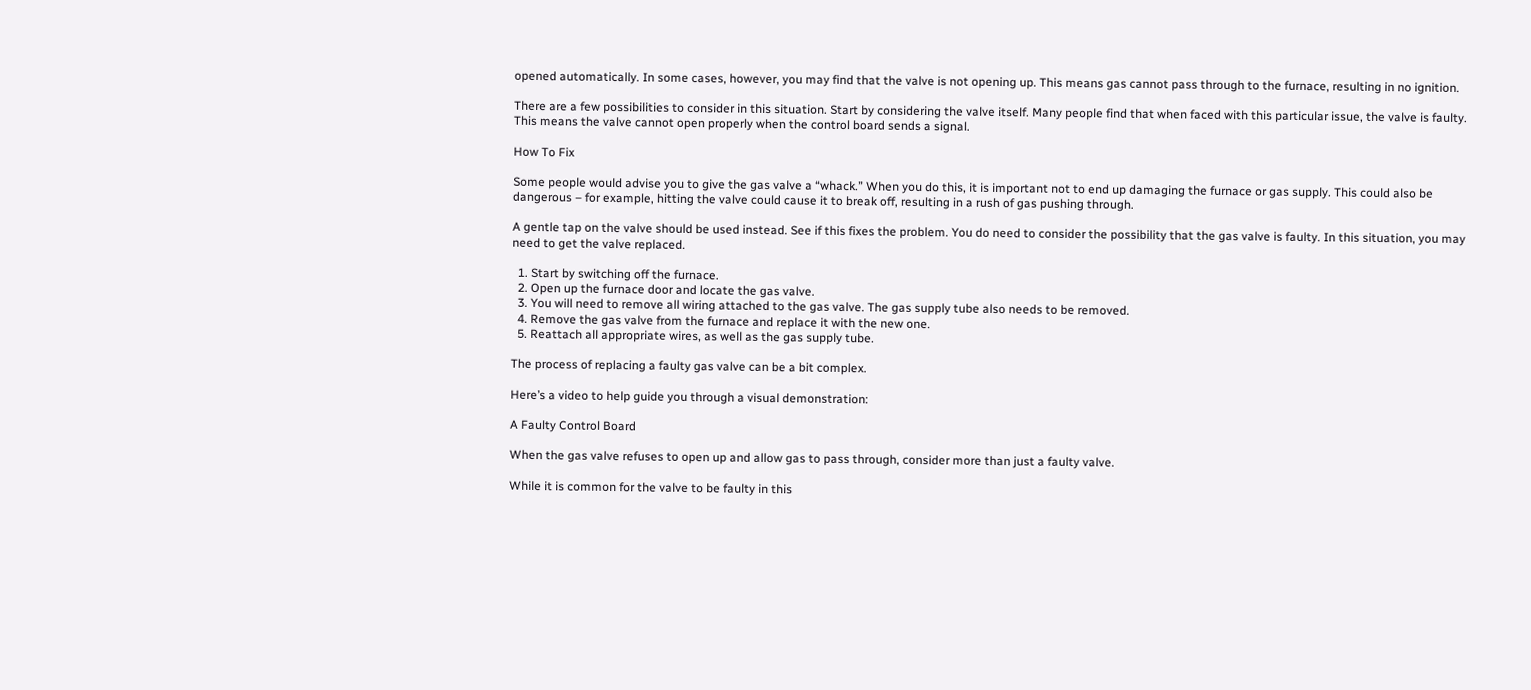opened automatically. In some cases, however, you may find that the valve is not opening up. This means gas cannot pass through to the furnace, resulting in no ignition.

There are a few possibilities to consider in this situation. Start by considering the valve itself. Many people find that when faced with this particular issue, the valve is faulty. This means the valve cannot open properly when the control board sends a signal.

How To Fix

Some people would advise you to give the gas valve a “whack.” When you do this, it is important not to end up damaging the furnace or gas supply. This could also be dangerous – for example, hitting the valve could cause it to break off, resulting in a rush of gas pushing through.

A gentle tap on the valve should be used instead. See if this fixes the problem. You do need to consider the possibility that the gas valve is faulty. In this situation, you may need to get the valve replaced.

  1. Start by switching off the furnace.
  2. Open up the furnace door and locate the gas valve.
  3. You will need to remove all wiring attached to the gas valve. The gas supply tube also needs to be removed.
  4. Remove the gas valve from the furnace and replace it with the new one.
  5. Reattach all appropriate wires, as well as the gas supply tube.

The process of replacing a faulty gas valve can be a bit complex.

Here’s a video to help guide you through a visual demonstration:

A Faulty Control Board

When the gas valve refuses to open up and allow gas to pass through, consider more than just a faulty valve.

While it is common for the valve to be faulty in this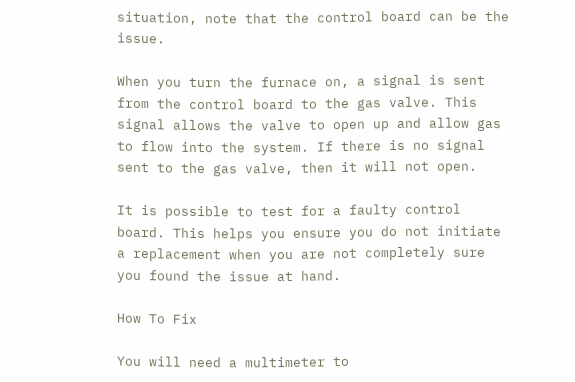situation, note that the control board can be the issue.

When you turn the furnace on, a signal is sent from the control board to the gas valve. This signal allows the valve to open up and allow gas to flow into the system. If there is no signal sent to the gas valve, then it will not open.

It is possible to test for a faulty control board. This helps you ensure you do not initiate a replacement when you are not completely sure you found the issue at hand.

How To Fix

You will need a multimeter to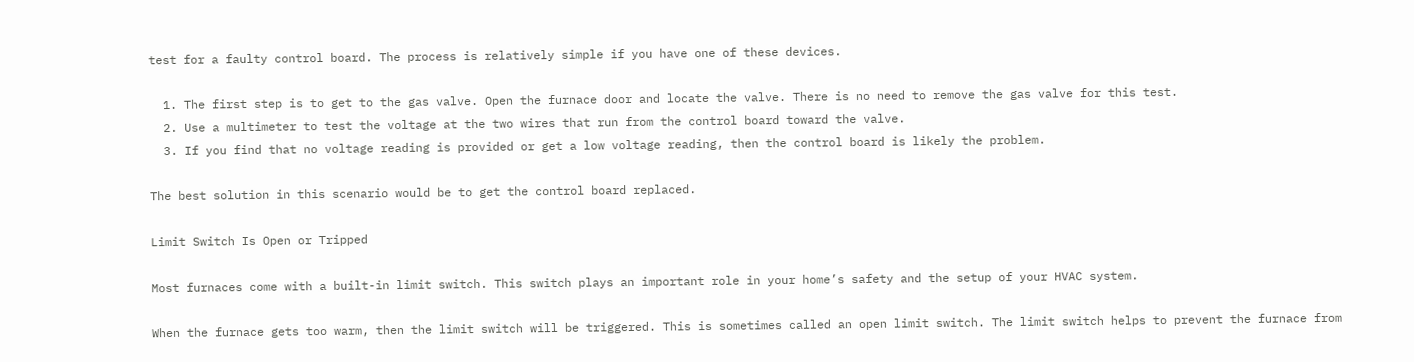test for a faulty control board. The process is relatively simple if you have one of these devices.

  1. The first step is to get to the gas valve. Open the furnace door and locate the valve. There is no need to remove the gas valve for this test.
  2. Use a multimeter to test the voltage at the two wires that run from the control board toward the valve.
  3. If you find that no voltage reading is provided or get a low voltage reading, then the control board is likely the problem.

The best solution in this scenario would be to get the control board replaced.

Limit Switch Is Open or Tripped

Most furnaces come with a built-in limit switch. This switch plays an important role in your home’s safety and the setup of your HVAC system.

When the furnace gets too warm, then the limit switch will be triggered. This is sometimes called an open limit switch. The limit switch helps to prevent the furnace from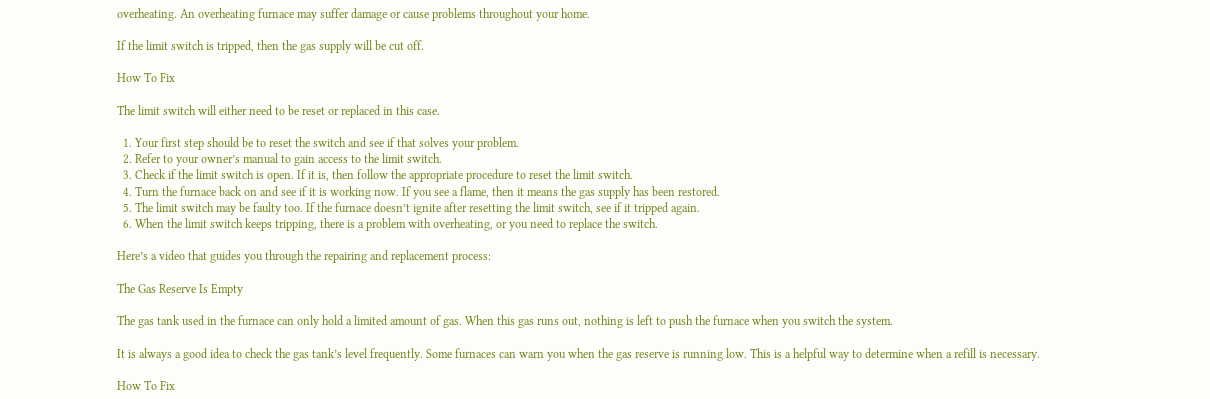overheating. An overheating furnace may suffer damage or cause problems throughout your home.

If the limit switch is tripped, then the gas supply will be cut off.

How To Fix

The limit switch will either need to be reset or replaced in this case.

  1. Your first step should be to reset the switch and see if that solves your problem.
  2. Refer to your owner’s manual to gain access to the limit switch.
  3. Check if the limit switch is open. If it is, then follow the appropriate procedure to reset the limit switch.
  4. Turn the furnace back on and see if it is working now. If you see a flame, then it means the gas supply has been restored.
  5. The limit switch may be faulty too. If the furnace doesn’t ignite after resetting the limit switch, see if it tripped again.
  6. When the limit switch keeps tripping, there is a problem with overheating, or you need to replace the switch.

Here’s a video that guides you through the repairing and replacement process:

The Gas Reserve Is Empty

The gas tank used in the furnace can only hold a limited amount of gas. When this gas runs out, nothing is left to push the furnace when you switch the system.

It is always a good idea to check the gas tank’s level frequently. Some furnaces can warn you when the gas reserve is running low. This is a helpful way to determine when a refill is necessary.

How To Fix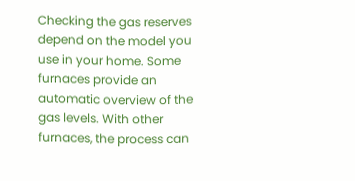Checking the gas reserves depend on the model you use in your home. Some furnaces provide an automatic overview of the gas levels. With other furnaces, the process can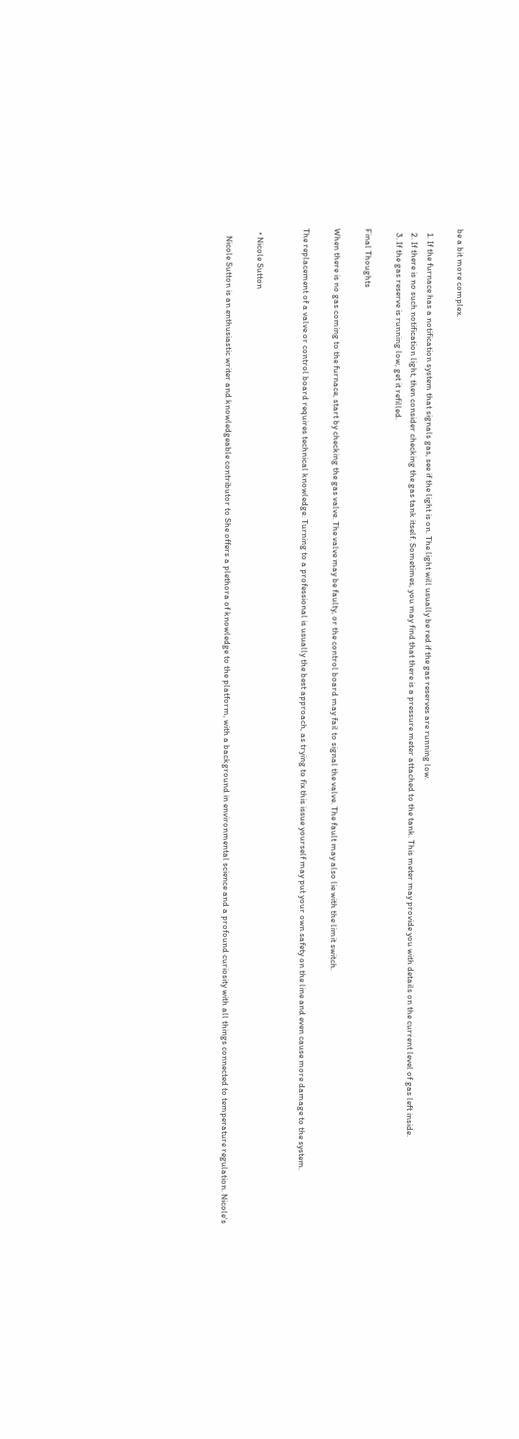be a bit more complex.

  1. If the furnace has a notification system that signals gas, see if the light is on. The light will usually be red if the gas reserves are running low.
  2. If there is no such notification light, then consider checking the gas tank itself. Sometimes, you may find that there is a pressure meter attached to the tank. This meter may provide you with details on the current level of gas left inside.
  3. If the gas reserve is running low, get it refilled.

Final Thoughts

When there is no gas coming to the furnace, start by checking the gas valve. The valve may be faulty, or the control board may fail to signal the valve. The fault may also lie with the limit switch.

The replacement of a valve or control board requires technical knowledge. Turning to a professional is usually the best approach, as trying to fix this issue yourself may put your own safety on the line and even cause more damage to the system.


  • Nicole Sutton

    Nicole Sutton is an enthusiastic writer and knowledgeable contributor to She offers a plethora of knowledge to the platform, with a background in environmental science and a profound curiosity with all things connected to temperature regulation. Nicole's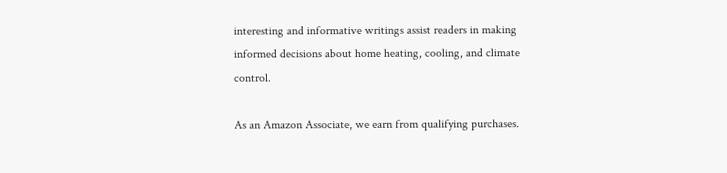interesting and informative writings assist readers in making informed decisions about home heating, cooling, and climate control.

As an Amazon Associate, we earn from qualifying purchases.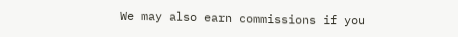We may also earn commissions if you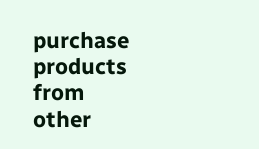purchase products from other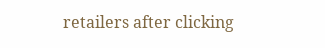retailers after clicking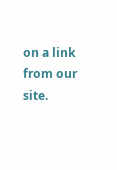on a link from our site.